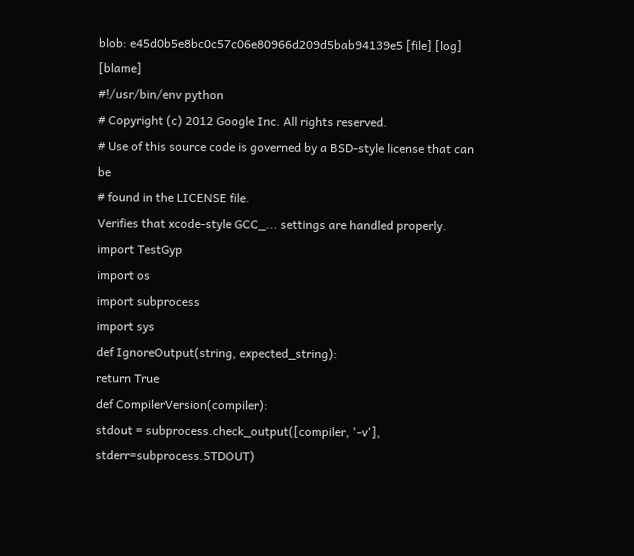blob: e45d0b5e8bc0c57c06e80966d209d5bab94139e5 [file] [log] [blame]
#!/usr/bin/env python
# Copyright (c) 2012 Google Inc. All rights reserved.
# Use of this source code is governed by a BSD-style license that can be
# found in the LICENSE file.
Verifies that xcode-style GCC_... settings are handled properly.
import TestGyp
import os
import subprocess
import sys
def IgnoreOutput(string, expected_string):
return True
def CompilerVersion(compiler):
stdout = subprocess.check_output([compiler, '-v'], stderr=subprocess.STDOUT)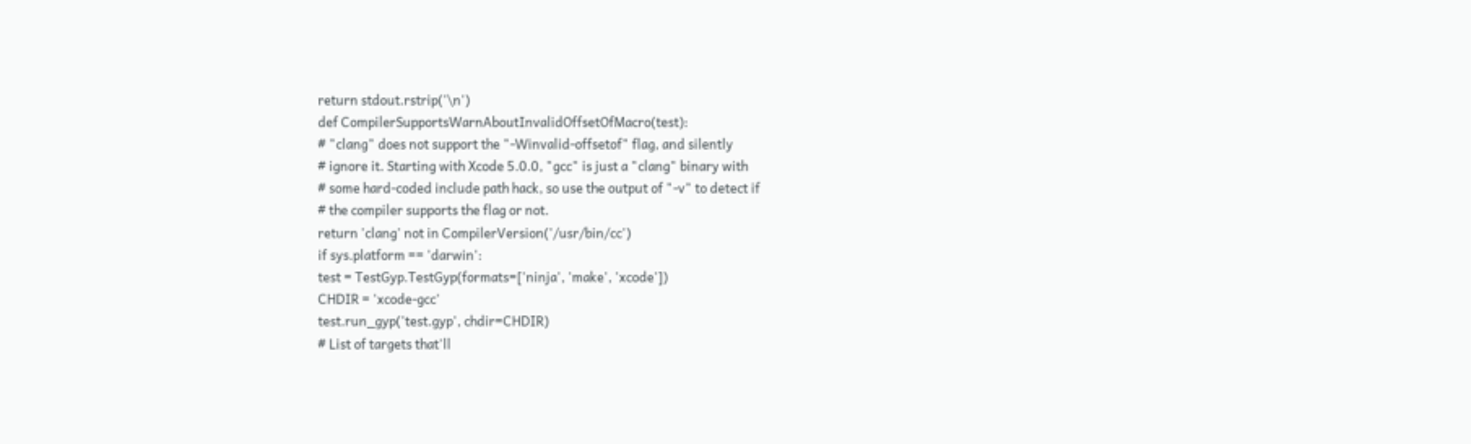return stdout.rstrip('\n')
def CompilerSupportsWarnAboutInvalidOffsetOfMacro(test):
# "clang" does not support the "-Winvalid-offsetof" flag, and silently
# ignore it. Starting with Xcode 5.0.0, "gcc" is just a "clang" binary with
# some hard-coded include path hack, so use the output of "-v" to detect if
# the compiler supports the flag or not.
return 'clang' not in CompilerVersion('/usr/bin/cc')
if sys.platform == 'darwin':
test = TestGyp.TestGyp(formats=['ninja', 'make', 'xcode'])
CHDIR = 'xcode-gcc'
test.run_gyp('test.gyp', chdir=CHDIR)
# List of targets that'll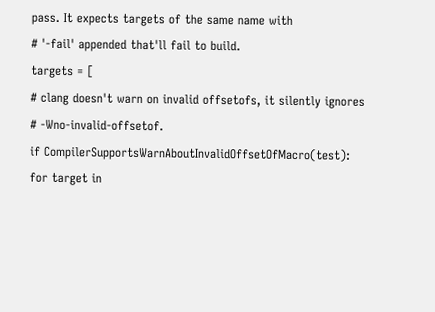pass. It expects targets of the same name with
# '-fail' appended that'll fail to build.
targets = [
# clang doesn't warn on invalid offsetofs, it silently ignores
# -Wno-invalid-offsetof.
if CompilerSupportsWarnAboutInvalidOffsetOfMacro(test):
for target in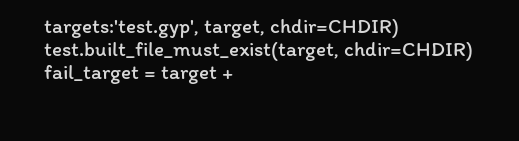targets:'test.gyp', target, chdir=CHDIR)
test.built_file_must_exist(target, chdir=CHDIR)
fail_target = target +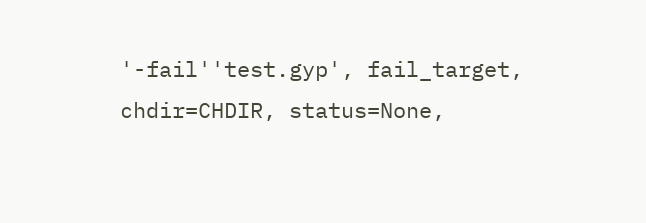'-fail''test.gyp', fail_target, chdir=CHDIR, status=None,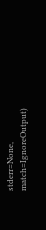stderr=None, match=IgnoreOutput)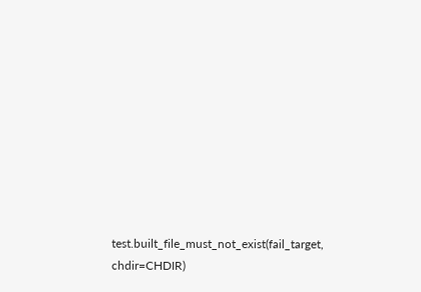test.built_file_must_not_exist(fail_target, chdir=CHDIR)